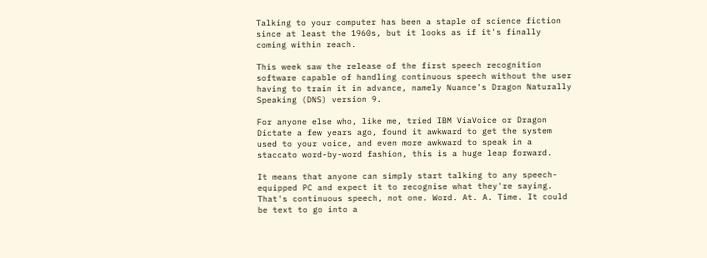Talking to your computer has been a staple of science fiction since at least the 1960s, but it looks as if it's finally coming within reach.

This week saw the release of the first speech recognition software capable of handling continuous speech without the user having to train it in advance, namely Nuance's Dragon Naturally Speaking (DNS) version 9.

For anyone else who, like me, tried IBM ViaVoice or Dragon Dictate a few years ago, found it awkward to get the system used to your voice, and even more awkward to speak in a staccato word-by-word fashion, this is a huge leap forward.

It means that anyone can simply start talking to any speech-equipped PC and expect it to recognise what they're saying. That's continuous speech, not one. Word. At. A. Time. It could be text to go into a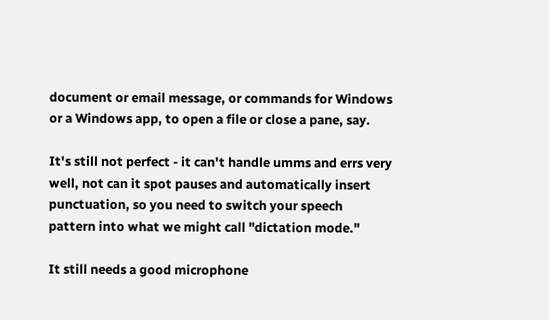document or email message, or commands for Windows or a Windows app, to open a file or close a pane, say.

It's still not perfect - it can't handle umms and errs very well, not can it spot pauses and automatically insert punctuation, so you need to switch your speech pattern into what we might call "dictation mode."

It still needs a good microphone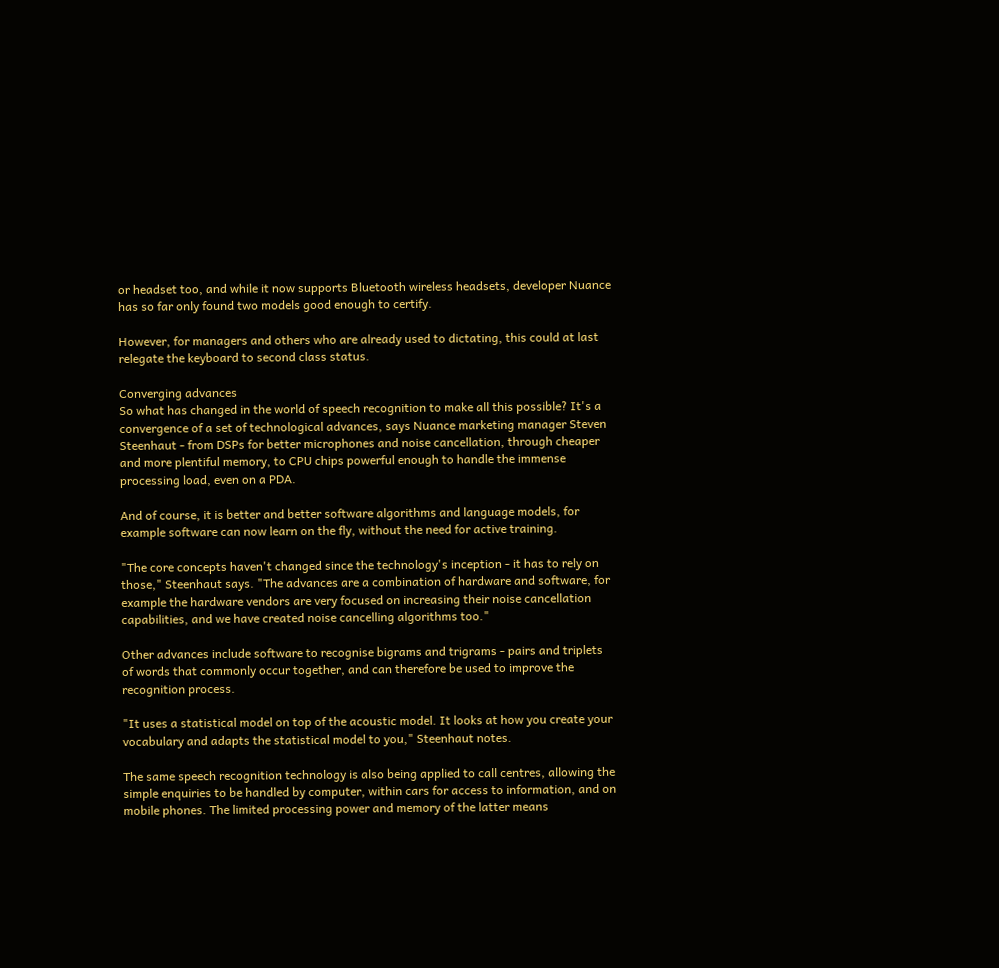or headset too, and while it now supports Bluetooth wireless headsets, developer Nuance has so far only found two models good enough to certify.

However, for managers and others who are already used to dictating, this could at last relegate the keyboard to second class status.

Converging advances
So what has changed in the world of speech recognition to make all this possible? It's a convergence of a set of technological advances, says Nuance marketing manager Steven Steenhaut - from DSPs for better microphones and noise cancellation, through cheaper and more plentiful memory, to CPU chips powerful enough to handle the immense processing load, even on a PDA.

And of course, it is better and better software algorithms and language models, for example software can now learn on the fly, without the need for active training.

"The core concepts haven't changed since the technology's inception - it has to rely on those," Steenhaut says. "The advances are a combination of hardware and software, for example the hardware vendors are very focused on increasing their noise cancellation capabilities, and we have created noise cancelling algorithms too."

Other advances include software to recognise bigrams and trigrams - pairs and triplets of words that commonly occur together, and can therefore be used to improve the recognition process.

"It uses a statistical model on top of the acoustic model. It looks at how you create your vocabulary and adapts the statistical model to you," Steenhaut notes.

The same speech recognition technology is also being applied to call centres, allowing the simple enquiries to be handled by computer, within cars for access to information, and on mobile phones. The limited processing power and memory of the latter means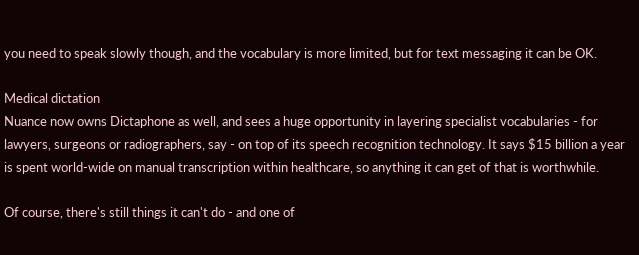you need to speak slowly though, and the vocabulary is more limited, but for text messaging it can be OK.

Medical dictation
Nuance now owns Dictaphone as well, and sees a huge opportunity in layering specialist vocabularies - for lawyers, surgeons or radiographers, say - on top of its speech recognition technology. It says $15 billion a year is spent world-wide on manual transcription within healthcare, so anything it can get of that is worthwhile.

Of course, there's still things it can't do - and one of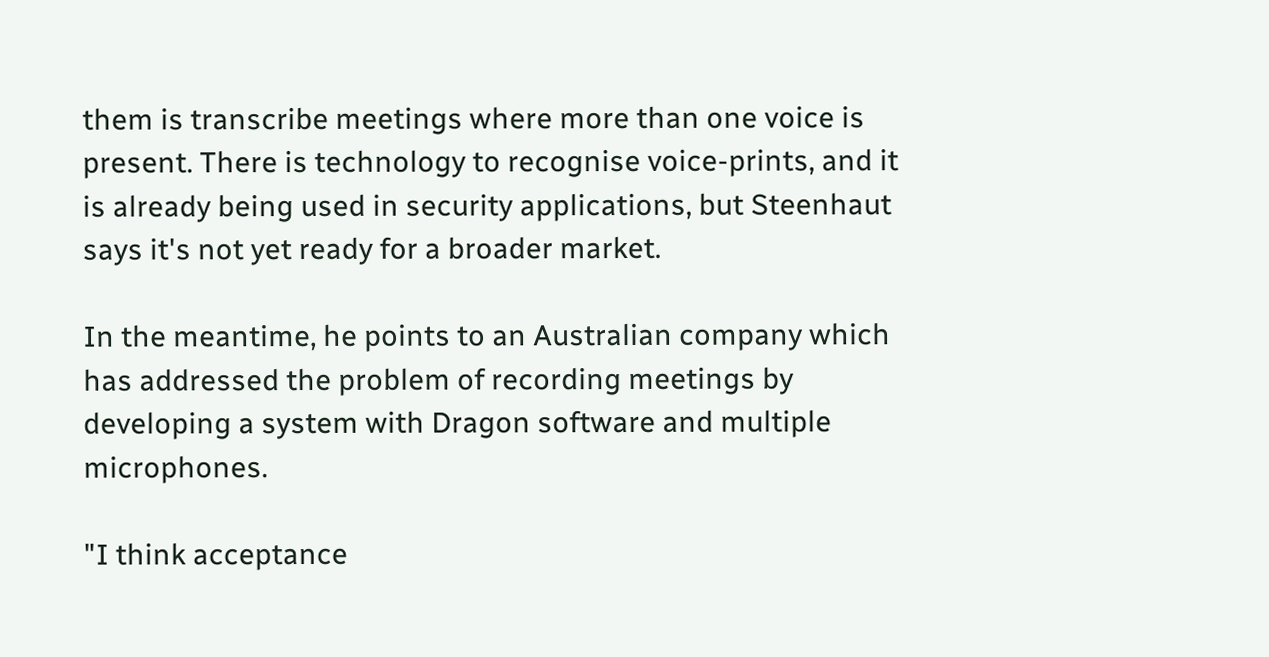them is transcribe meetings where more than one voice is present. There is technology to recognise voice-prints, and it is already being used in security applications, but Steenhaut says it's not yet ready for a broader market.

In the meantime, he points to an Australian company which has addressed the problem of recording meetings by developing a system with Dragon software and multiple microphones.

"I think acceptance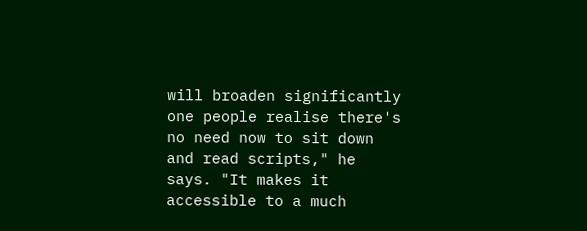will broaden significantly one people realise there's no need now to sit down and read scripts," he says. "It makes it accessible to a much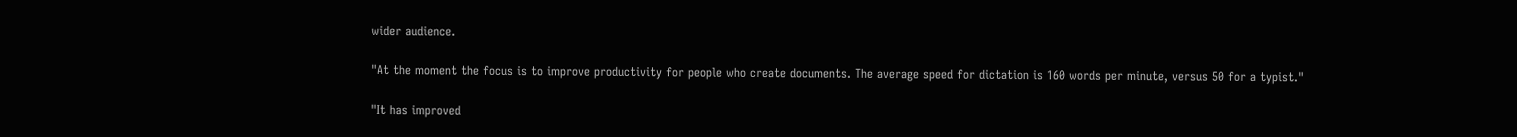wider audience.

"At the moment the focus is to improve productivity for people who create documents. The average speed for dictation is 160 words per minute, versus 50 for a typist."

"It has improved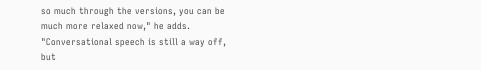so much through the versions, you can be much more relaxed now," he adds. "Conversational speech is still a way off, but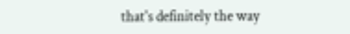that's definitely the way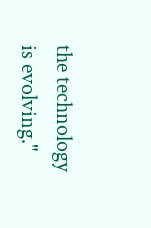the technology is evolving."